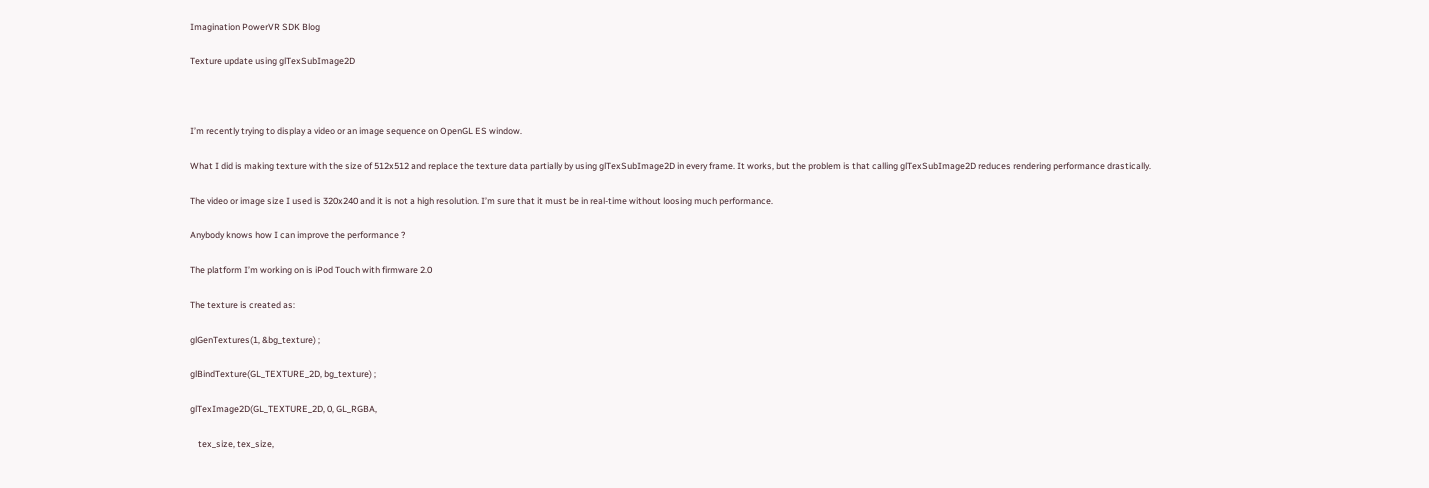Imagination PowerVR SDK Blog

Texture update using glTexSubImage2D



I’m recently trying to display a video or an image sequence on OpenGL ES window.

What I did is making texture with the size of 512x512 and replace the texture data partially by using glTexSubImage2D in every frame. It works, but the problem is that calling glTexSubImage2D reduces rendering performance drastically.

The video or image size I used is 320x240 and it is not a high resolution. I’m sure that it must be in real-time without loosing much performance.

Anybody knows how I can improve the performance ?

The platform I’m working on is iPod Touch with firmware 2.0

The texture is created as:

glGenTextures(1, &bg_texture) ;

glBindTexture(GL_TEXTURE_2D, bg_texture) ;

glTexImage2D(GL_TEXTURE_2D, 0, GL_RGBA,

    tex_size, tex_size,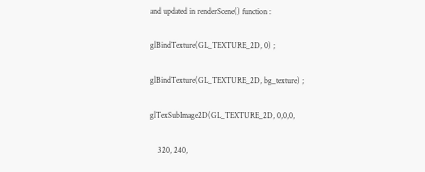and updated in renderScene() function :

glBindTexture(GL_TEXTURE_2D, 0) ;

glBindTexture(GL_TEXTURE_2D, bg_texture) ;

glTexSubImage2D(GL_TEXTURE_2D, 0,0,0,

    320, 240,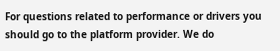For questions related to performance or drivers you should go to the platform provider. We do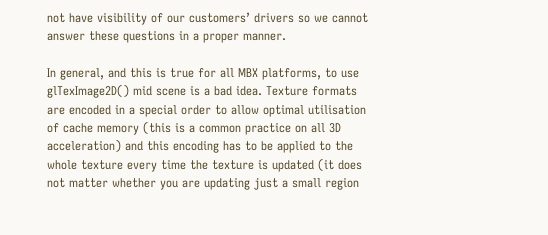not have visibility of our customers’ drivers so we cannot answer these questions in a proper manner.

In general, and this is true for all MBX platforms, to use glTexImage2D() mid scene is a bad idea. Texture formats are encoded in a special order to allow optimal utilisation of cache memory (this is a common practice on all 3D acceleration) and this encoding has to be applied to the whole texture every time the texture is updated (it does not matter whether you are updating just a small region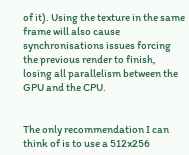of it). Using the texture in the same frame will also cause synchronisations issues forcing the previous render to finish, losing all parallelism between the GPU and the CPU.


The only recommendation I can think of is to use a 512x256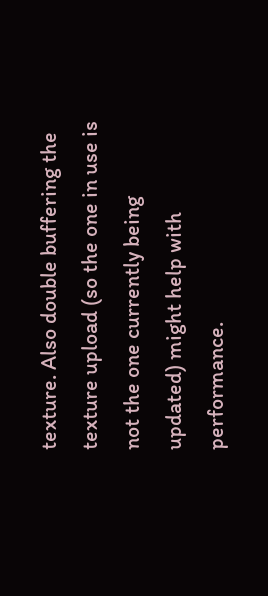texture. Also double buffering the texture upload (so the one in use is not the one currently being updated) might help with performance.